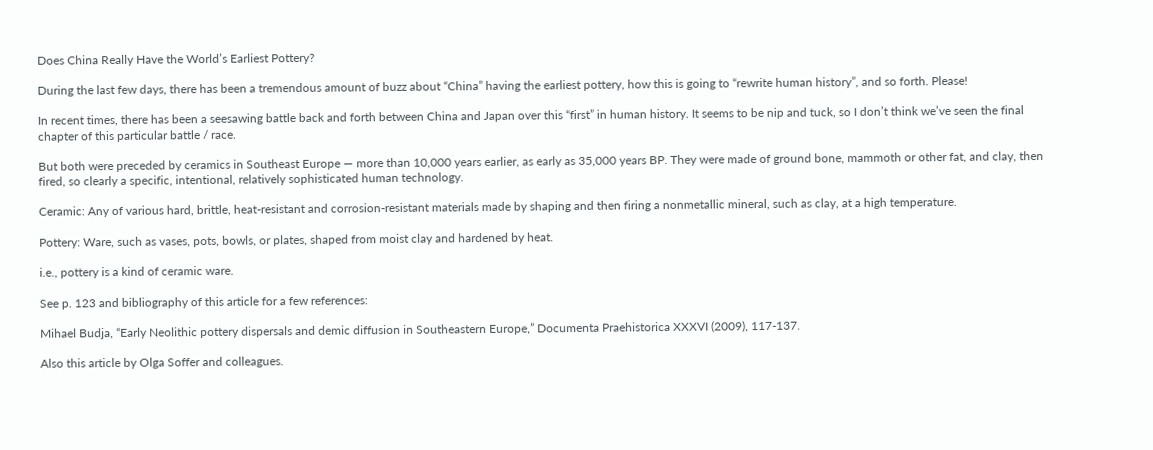Does China Really Have the World’s Earliest Pottery?

During the last few days, there has been a tremendous amount of buzz about “China” having the earliest pottery, how this is going to “rewrite human history”, and so forth. Please!

In recent times, there has been a seesawing battle back and forth between China and Japan over this “first” in human history. It seems to be nip and tuck, so I don’t think we’ve seen the final chapter of this particular battle / race.

But both were preceded by ceramics in Southeast Europe — more than 10,000 years earlier, as early as 35,000 years BP. They were made of ground bone, mammoth or other fat, and clay, then fired, so clearly a specific, intentional, relatively sophisticated human technology.

Ceramic: Any of various hard, brittle, heat-resistant and corrosion-resistant materials made by shaping and then firing a nonmetallic mineral, such as clay, at a high temperature.

Pottery: Ware, such as vases, pots, bowls, or plates, shaped from moist clay and hardened by heat.

i.e., pottery is a kind of ceramic ware.

See p. 123 and bibliography of this article for a few references:

Mihael Budja, “Early Neolithic pottery dispersals and demic diffusion in Southeastern Europe,” Documenta Praehistorica XXXVI (2009), 117-137.

Also this article by Olga Soffer and colleagues.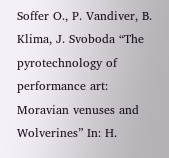Soffer O., P. Vandiver, B. Klima, J. Svoboda “The pyrotechnology of performance art: Moravian venuses and Wolverines” In: H.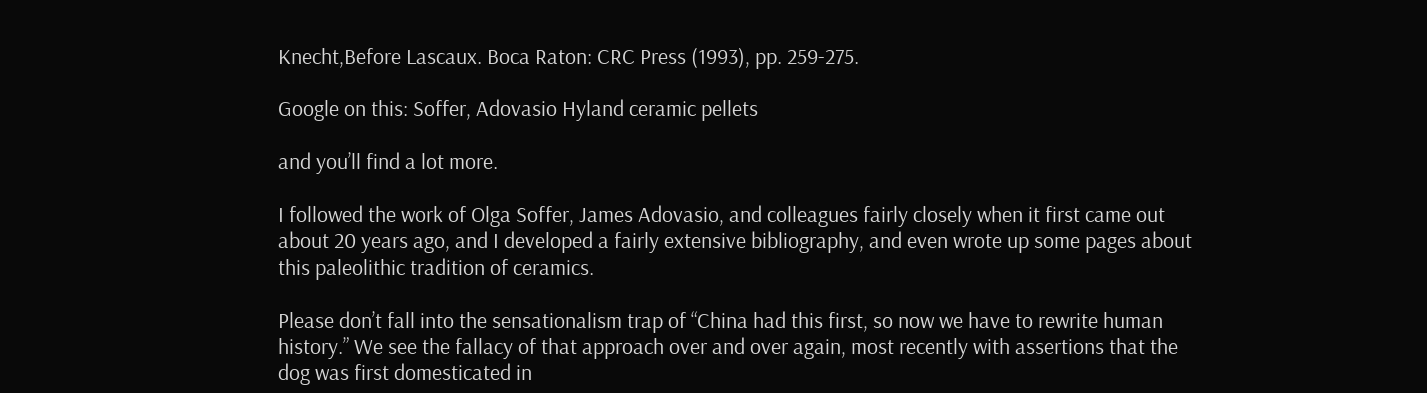Knecht,Before Lascaux. Boca Raton: CRC Press (1993), pp. 259-275.

Google on this: Soffer, Adovasio Hyland ceramic pellets

and you’ll find a lot more.

I followed the work of Olga Soffer, James Adovasio, and colleagues fairly closely when it first came out about 20 years ago, and I developed a fairly extensive bibliography, and even wrote up some pages about this paleolithic tradition of ceramics.

Please don’t fall into the sensationalism trap of “China had this first, so now we have to rewrite human history.” We see the fallacy of that approach over and over again, most recently with assertions that the dog was first domesticated in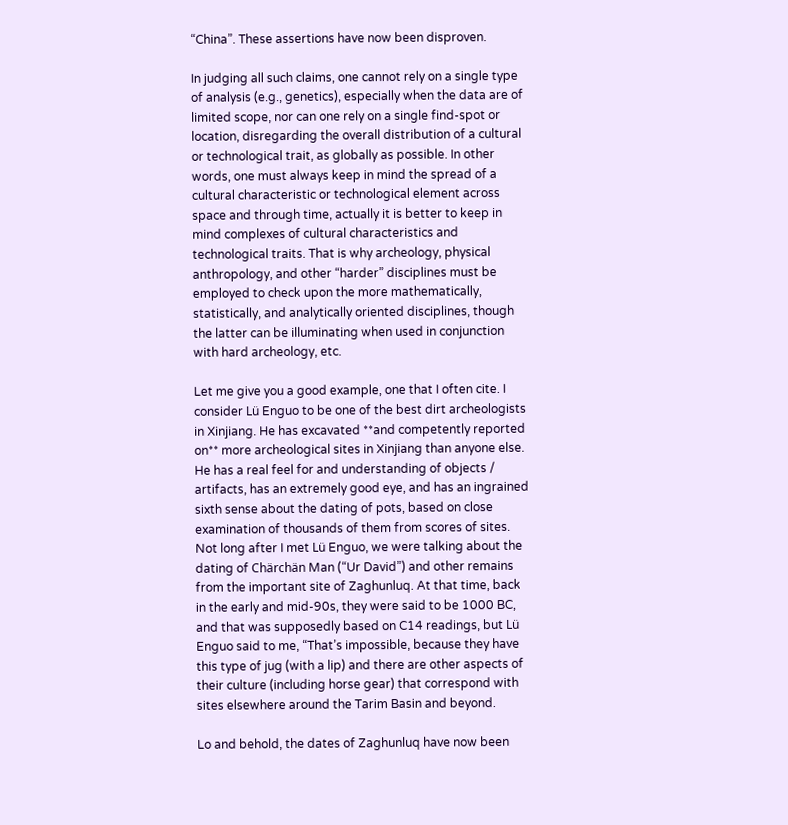“China”. These assertions have now been disproven.

In judging all such claims, one cannot rely on a single type of analysis (e.g., genetics), especially when the data are of limited scope, nor can one rely on a single find-spot or location, disregarding the overall distribution of a cultural or technological trait, as globally as possible. In other words, one must always keep in mind the spread of a cultural characteristic or technological element across space and through time, actually it is better to keep in mind complexes of cultural characteristics and technological traits. That is why archeology, physical anthropology, and other “harder” disciplines must be employed to check upon the more mathematically, statistically, and analytically oriented disciplines, though the latter can be illuminating when used in conjunction with hard archeology, etc.

Let me give you a good example, one that I often cite. I consider Lü Enguo to be one of the best dirt archeologists in Xinjiang. He has excavated **and competently reported on** more archeological sites in Xinjiang than anyone else. He has a real feel for and understanding of objects / artifacts, has an extremely good eye, and has an ingrained sixth sense about the dating of pots, based on close examination of thousands of them from scores of sites. Not long after I met Lü Enguo, we were talking about the dating of Chärchän Man (“Ur David”) and other remains from the important site of Zaghunluq. At that time, back in the early and mid-90s, they were said to be 1000 BC, and that was supposedly based on C14 readings, but Lü Enguo said to me, “That’s impossible, because they have this type of jug (with a lip) and there are other aspects of their culture (including horse gear) that correspond with sites elsewhere around the Tarim Basin and beyond.

Lo and behold, the dates of Zaghunluq have now been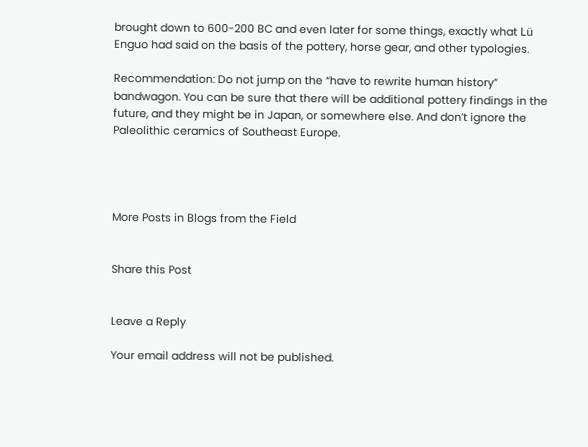brought down to 600-200 BC and even later for some things, exactly what Lü Enguo had said on the basis of the pottery, horse gear, and other typologies.

Recommendation: Do not jump on the “have to rewrite human history” bandwagon. You can be sure that there will be additional pottery findings in the future, and they might be in Japan, or somewhere else. And don’t ignore the Paleolithic ceramics of Southeast Europe.




More Posts in Blogs from the Field


Share this Post


Leave a Reply

Your email address will not be published.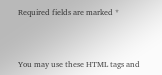Required fields are marked *



You may use these HTML tags and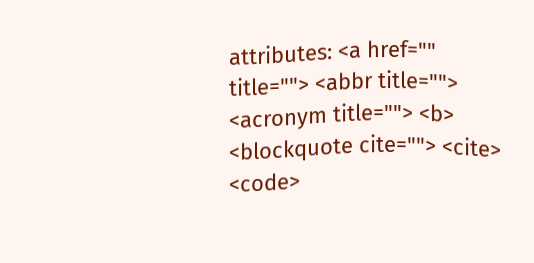attributes: <a href="" title=""> <abbr title=""> <acronym title=""> <b> <blockquote cite=""> <cite> <code>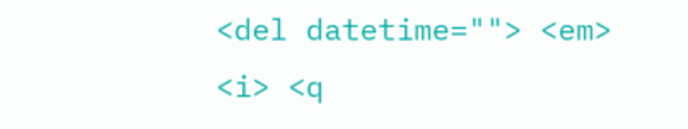<del datetime=""> <em> <i> <q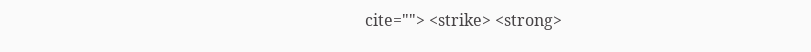cite=""> <strike> <strong>